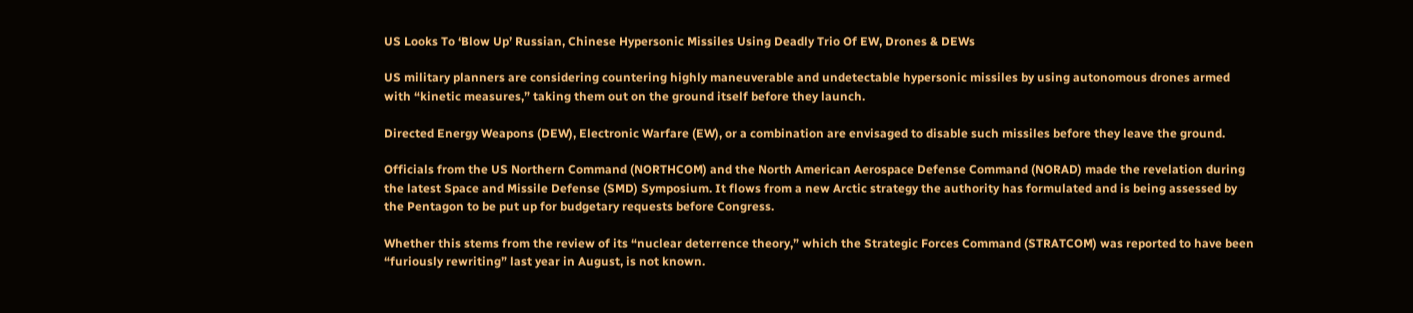US Looks To ‘Blow Up’ Russian, Chinese Hypersonic Missiles Using Deadly Trio Of EW, Drones & DEWs

US military planners are considering countering highly maneuverable and undetectable hypersonic missiles by using autonomous drones armed with “kinetic measures,” taking them out on the ground itself before they launch.

Directed Energy Weapons (DEW), Electronic Warfare (EW), or a combination are envisaged to disable such missiles before they leave the ground.

Officials from the US Northern Command (NORTHCOM) and the North American Aerospace Defense Command (NORAD) made the revelation during the latest Space and Missile Defense (SMD) Symposium. It flows from a new Arctic strategy the authority has formulated and is being assessed by the Pentagon to be put up for budgetary requests before Congress.

Whether this stems from the review of its “nuclear deterrence theory,” which the Strategic Forces Command (STRATCOM) was reported to have been “furiously rewriting” last year in August, is not known.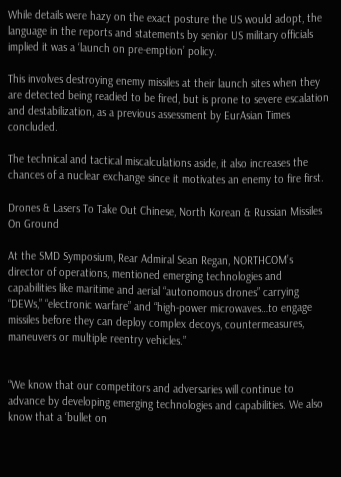While details were hazy on the exact posture the US would adopt, the language in the reports and statements by senior US military officials implied it was a ‘launch on pre-emption’ policy.

This involves destroying enemy missiles at their launch sites when they are detected being readied to be fired, but is prone to severe escalation and destabilization, as a previous assessment by EurAsian Times concluded.

The technical and tactical miscalculations aside, it also increases the chances of a nuclear exchange since it motivates an enemy to fire first.

Drones & Lasers To Take Out Chinese, North Korean & Russian Missiles On Ground

At the SMD Symposium, Rear Admiral Sean Regan, NORTHCOM’s director of operations, mentioned emerging technologies and capabilities like maritime and aerial “autonomous drones” carrying “DEWs,” “electronic warfare” and “high-power microwaves…to engage missiles before they can deploy complex decoys, countermeasures, maneuvers or multiple reentry vehicles.”


“We know that our competitors and adversaries will continue to advance by developing emerging technologies and capabilities. We also know that a ‘bullet on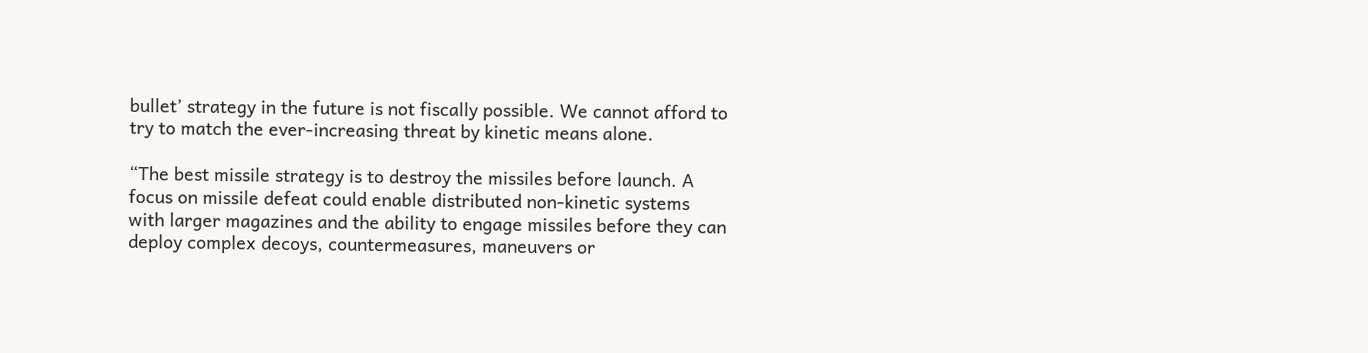bullet’ strategy in the future is not fiscally possible. We cannot afford to try to match the ever-increasing threat by kinetic means alone.

“The best missile strategy is to destroy the missiles before launch. A focus on missile defeat could enable distributed non-kinetic systems with larger magazines and the ability to engage missiles before they can deploy complex decoys, countermeasures, maneuvers or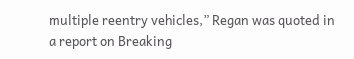multiple reentry vehicles,” Regan was quoted in a report on Breaking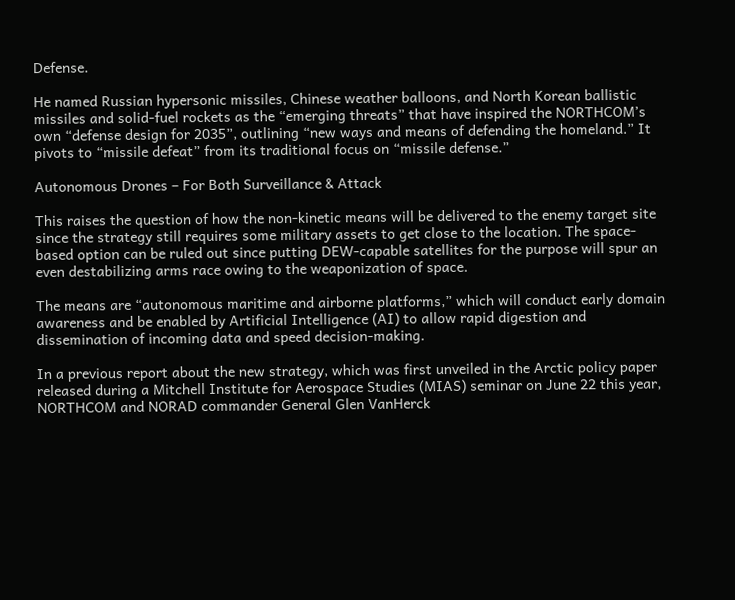Defense.

He named Russian hypersonic missiles, Chinese weather balloons, and North Korean ballistic missiles and solid-fuel rockets as the “emerging threats” that have inspired the NORTHCOM’s own “defense design for 2035”, outlining “new ways and means of defending the homeland.” It pivots to “missile defeat” from its traditional focus on “missile defense.”

Autonomous Drones – For Both Surveillance & Attack

This raises the question of how the non-kinetic means will be delivered to the enemy target site since the strategy still requires some military assets to get close to the location. The space-based option can be ruled out since putting DEW-capable satellites for the purpose will spur an even destabilizing arms race owing to the weaponization of space.

The means are “autonomous maritime and airborne platforms,” which will conduct early domain awareness and be enabled by Artificial Intelligence (AI) to allow rapid digestion and dissemination of incoming data and speed decision-making.

In a previous report about the new strategy, which was first unveiled in the Arctic policy paper released during a Mitchell Institute for Aerospace Studies (MIAS) seminar on June 22 this year, NORTHCOM and NORAD commander General Glen VanHerck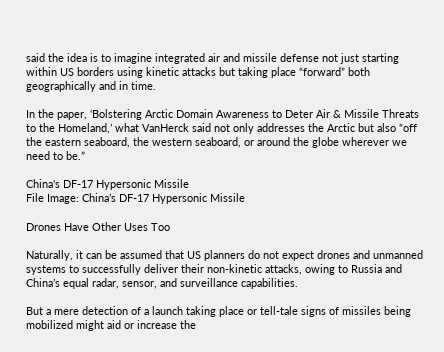said the idea is to imagine integrated air and missile defense not just starting within US borders using kinetic attacks but taking place “forward” both geographically and in time.

In the paper, ‘Bolstering Arctic Domain Awareness to Deter Air & Missile Threats to the Homeland,’ what VanHerck said not only addresses the Arctic but also “off the eastern seaboard, the western seaboard, or around the globe wherever we need to be.”

China's DF-17 Hypersonic Missile
File Image: China’s DF-17 Hypersonic Missile

Drones Have Other Uses Too

Naturally, it can be assumed that US planners do not expect drones and unmanned systems to successfully deliver their non-kinetic attacks, owing to Russia and China’s equal radar, sensor, and surveillance capabilities.

But a mere detection of a launch taking place or tell-tale signs of missiles being mobilized might aid or increase the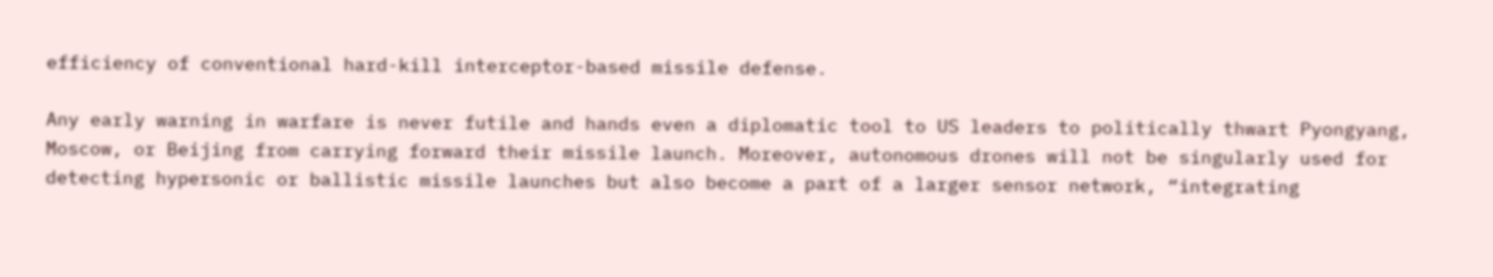efficiency of conventional hard-kill interceptor-based missile defense.

Any early warning in warfare is never futile and hands even a diplomatic tool to US leaders to politically thwart Pyongyang, Moscow, or Beijing from carrying forward their missile launch. Moreover, autonomous drones will not be singularly used for detecting hypersonic or ballistic missile launches but also become a part of a larger sensor network, “integrating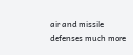air and missile defenses much more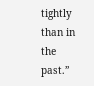tightly than in the past.”